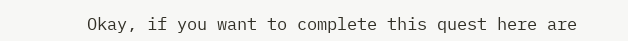Okay, if you want to complete this quest here are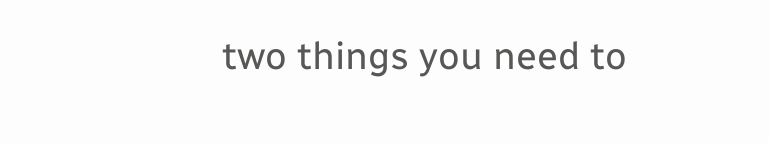two things you need to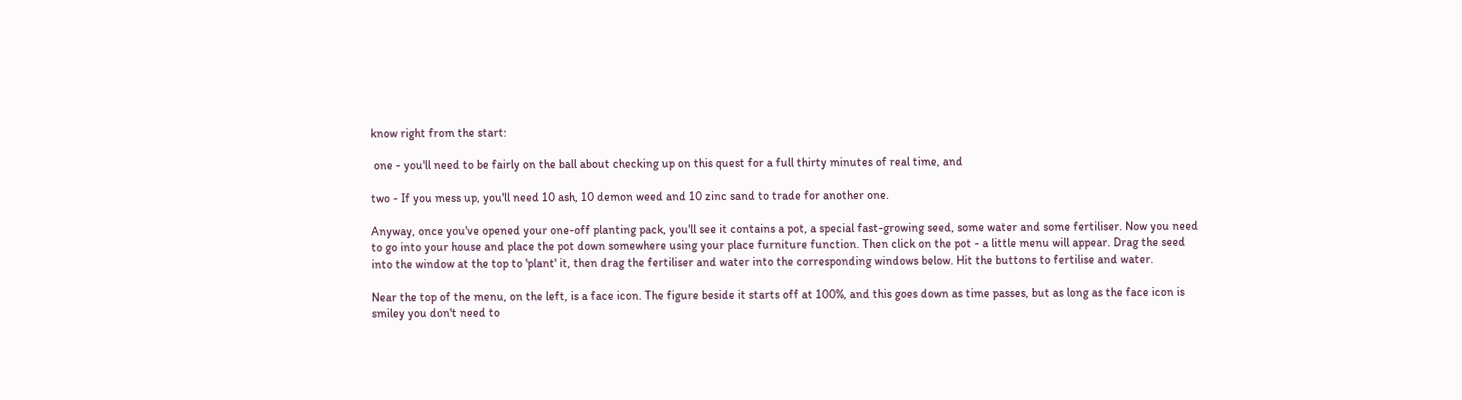know right from the start:

 one - you'll need to be fairly on the ball about checking up on this quest for a full thirty minutes of real time, and

two - If you mess up, you'll need 10 ash, 10 demon weed and 10 zinc sand to trade for another one.

Anyway, once you've opened your one-off planting pack, you'll see it contains a pot, a special fast-growing seed, some water and some fertiliser. Now you need to go into your house and place the pot down somewhere using your place furniture function. Then click on the pot - a little menu will appear. Drag the seed into the window at the top to 'plant' it, then drag the fertiliser and water into the corresponding windows below. Hit the buttons to fertilise and water.

Near the top of the menu, on the left, is a face icon. The figure beside it starts off at 100%, and this goes down as time passes, but as long as the face icon is smiley you don't need to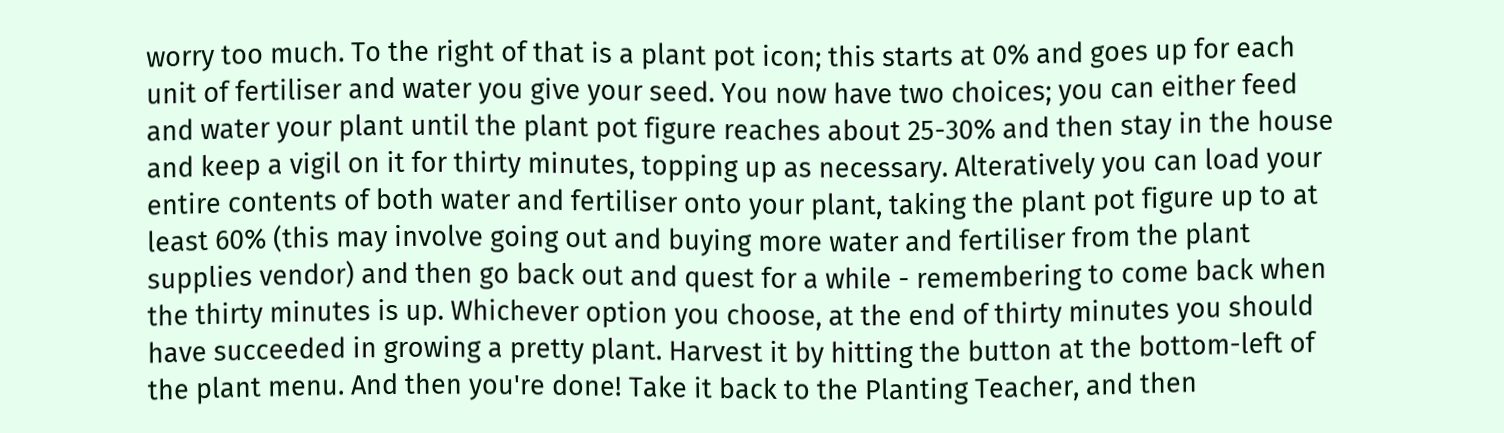worry too much. To the right of that is a plant pot icon; this starts at 0% and goes up for each unit of fertiliser and water you give your seed. You now have two choices; you can either feed and water your plant until the plant pot figure reaches about 25-30% and then stay in the house and keep a vigil on it for thirty minutes, topping up as necessary. Alteratively you can load your entire contents of both water and fertiliser onto your plant, taking the plant pot figure up to at least 60% (this may involve going out and buying more water and fertiliser from the plant supplies vendor) and then go back out and quest for a while - remembering to come back when the thirty minutes is up. Whichever option you choose, at the end of thirty minutes you should have succeeded in growing a pretty plant. Harvest it by hitting the button at the bottom-left of the plant menu. And then you're done! Take it back to the Planting Teacher, and then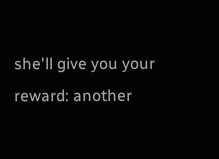she'll give you your reward: another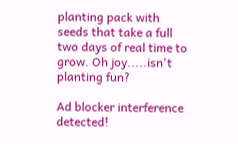planting pack with seeds that take a full two days of real time to grow. Oh joy.....isn't planting fun?

Ad blocker interference detected!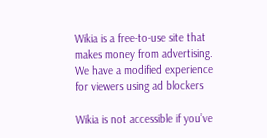Wikia is a free-to-use site that makes money from advertising. We have a modified experience for viewers using ad blockers

Wikia is not accessible if you’ve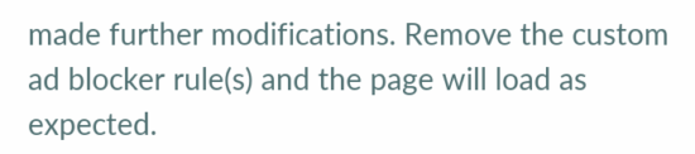made further modifications. Remove the custom ad blocker rule(s) and the page will load as expected.